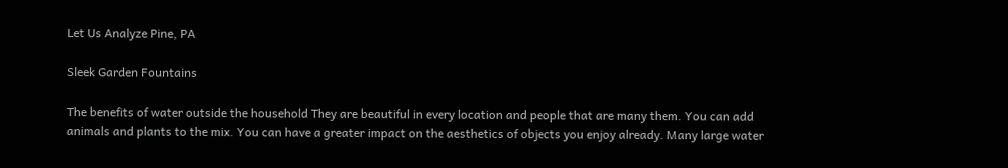Let Us Analyze Pine, PA

Sleek Garden Fountains

The benefits of water outside the household They are beautiful in every location and people that are many them. You can add animals and plants to the mix. You can have a greater impact on the aesthetics of objects you enjoy already. Many large water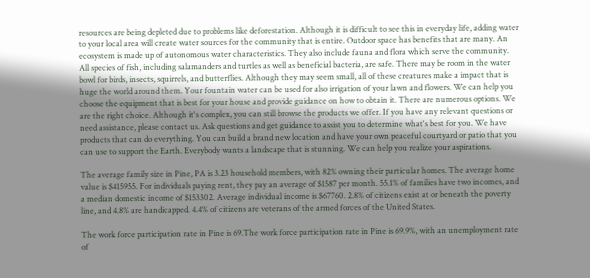resources are being depleted due to problems like deforestation. Although it is difficult to see this in everyday life, adding water to your local area will create water sources for the community that is entire. Outdoor space has benefits that are many. An ecosystem is made up of autonomous water characteristics. They also include fauna and flora which serve the community. All species of fish, including salamanders and turtles as well as beneficial bacteria, are safe. There may be room in the water bowl for birds, insects, squirrels, and butterflies. Although they may seem small, all of these creatures make a impact that is huge the world around them. Your fountain water can be used for also irrigation of your lawn and flowers. We can help you choose the equipment that is best for your house and provide guidance on how to obtain it. There are numerous options. We are the right choice. Although it's complex, you can still browse the products we offer. If you have any relevant questions or need assistance, please contact us. Ask questions and get guidance to assist you to determine what's best for you. We have products that can do everything. You can build a brand new location and have your own peaceful courtyard or patio that you can use to support the Earth. Everybody wants a landscape that is stunning. We can help you realize your aspirations.

The average family size in Pine, PA is 3.23 household members, with 82% owning their particular homes. The average home value is $415955. For individuals paying rent, they pay an average of $1587 per month. 55.1% of families have two incomes, and a median domestic income of $153302. Average individual income is $67760. 2.8% of citizens exist at or beneath the poverty line, and 4.8% are handicapped. 4.4% of citizens are veterans of the armed forces of the United States.

The work force participation rate in Pine is 69.The work force participation rate in Pine is 69.9%, with an unemployment rate of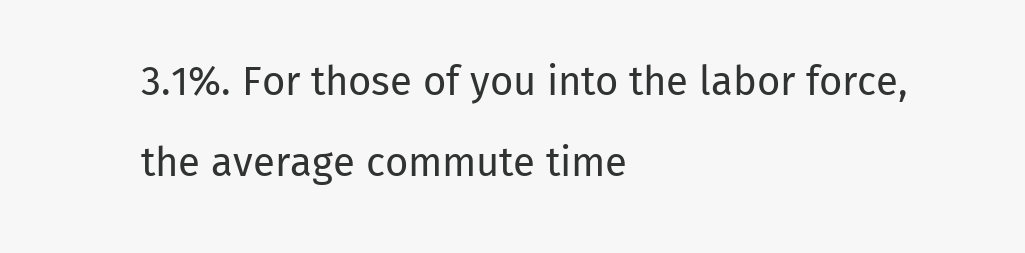3.1%. For those of you into the labor force, the average commute time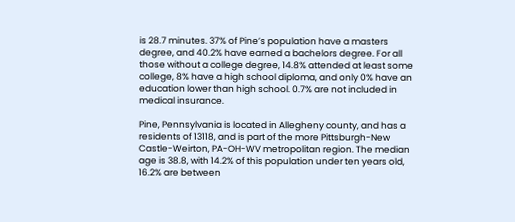is 28.7 minutes. 37% of Pine’s population have a masters degree, and 40.2% have earned a bachelors degree. For all those without a college degree, 14.8% attended at least some college, 8% have a high school diploma, and only 0% have an education lower than high school. 0.7% are not included in medical insurance.

Pine, Pennsylvania is located in Allegheny county, and has a residents of 13118, and is part of the more Pittsburgh-New Castle-Weirton, PA-OH-WV metropolitan region. The median age is 38.8, with 14.2% of this population under ten years old, 16.2% are between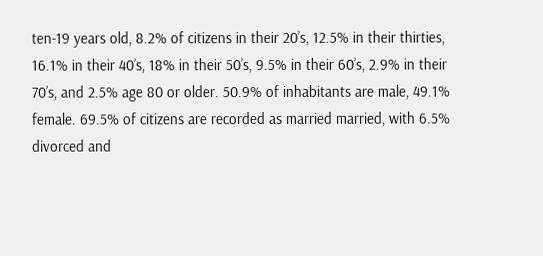ten-19 years old, 8.2% of citizens in their 20’s, 12.5% in their thirties, 16.1% in their 40’s, 18% in their 50’s, 9.5% in their 60’s, 2.9% in their 70’s, and 2.5% age 80 or older. 50.9% of inhabitants are male, 49.1% female. 69.5% of citizens are recorded as married married, with 6.5% divorced and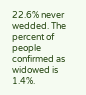22.6% never wedded. The percent of people confirmed as widowed is 1.4%.